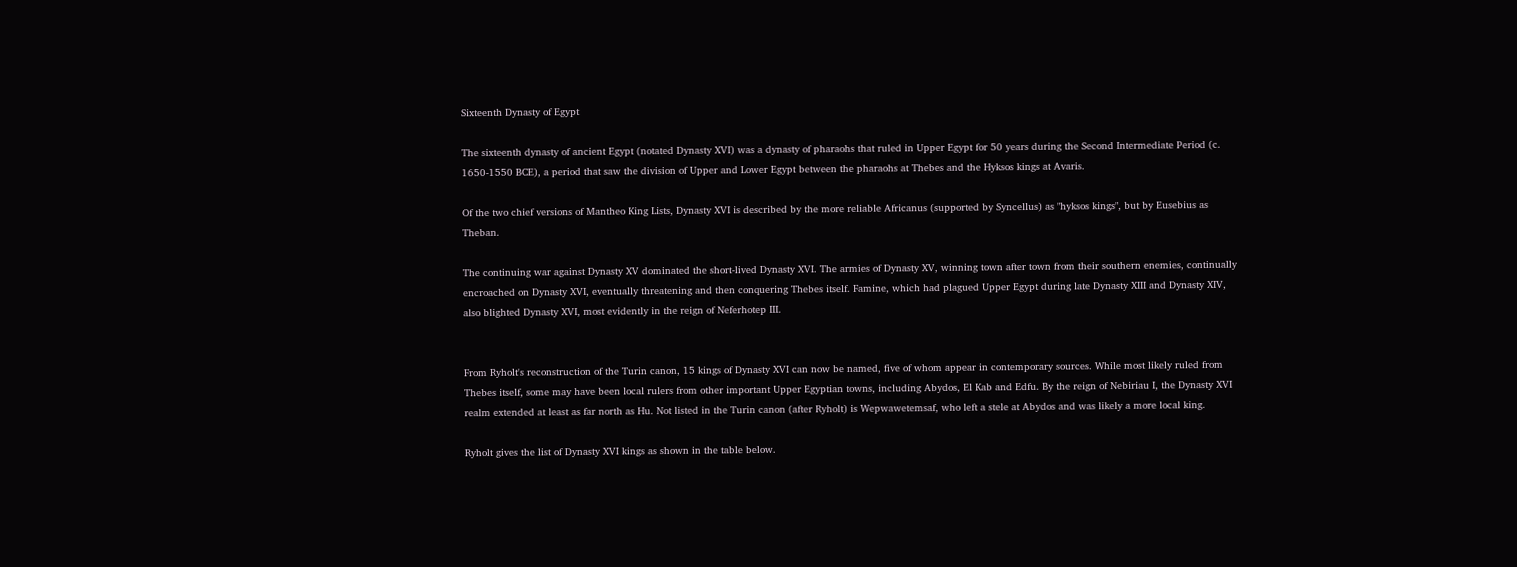Sixteenth Dynasty of Egypt

The sixteenth dynasty of ancient Egypt (notated Dynasty XVI) was a dynasty of pharaohs that ruled in Upper Egypt for 50 years during the Second Intermediate Period (c. 1650-1550 BCE), a period that saw the division of Upper and Lower Egypt between the pharaohs at Thebes and the Hyksos kings at Avaris.

Of the two chief versions of Mantheo King Lists, Dynasty XVI is described by the more reliable Africanus (supported by Syncellus) as "hyksos kings", but by Eusebius as Theban.

The continuing war against Dynasty XV dominated the short-lived Dynasty XVI. The armies of Dynasty XV, winning town after town from their southern enemies, continually encroached on Dynasty XVI, eventually threatening and then conquering Thebes itself. Famine, which had plagued Upper Egypt during late Dynasty XIII and Dynasty XIV, also blighted Dynasty XVI, most evidently in the reign of Neferhotep III.


From Ryholt's reconstruction of the Turin canon, 15 kings of Dynasty XVI can now be named, five of whom appear in contemporary sources. While most likely ruled from Thebes itself, some may have been local rulers from other important Upper Egyptian towns, including Abydos, El Kab and Edfu. By the reign of Nebiriau I, the Dynasty XVI realm extended at least as far north as Hu. Not listed in the Turin canon (after Ryholt) is Wepwawetemsaf, who left a stele at Abydos and was likely a more local king.

Ryholt gives the list of Dynasty XVI kings as shown in the table below.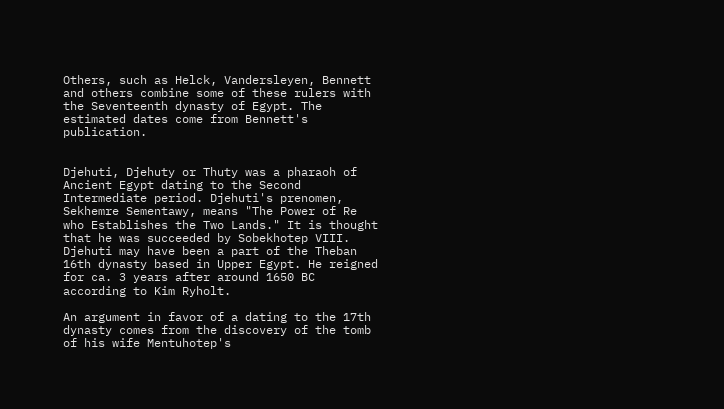Others, such as Helck, Vandersleyen, Bennett and others combine some of these rulers with the Seventeenth dynasty of Egypt. The estimated dates come from Bennett's publication.


Djehuti, Djehuty or Thuty was a pharaoh of Ancient Egypt dating to the Second Intermediate period. Djehuti's prenomen, Sekhemre Sementawy, means "The Power of Re who Establishes the Two Lands." It is thought that he was succeeded by Sobekhotep VIII. Djehuti may have been a part of the Theban 16th dynasty based in Upper Egypt. He reigned for ca. 3 years after around 1650 BC according to Kim Ryholt.

An argument in favor of a dating to the 17th dynasty comes from the discovery of the tomb of his wife Mentuhotep's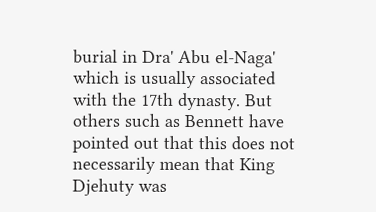burial in Dra' Abu el-Naga' which is usually associated with the 17th dynasty. But others such as Bennett have pointed out that this does not necessarily mean that King Djehuty was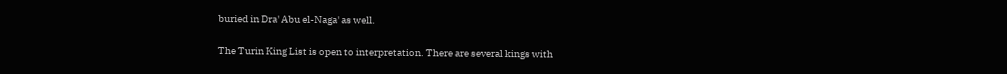buried in Dra' Abu el-Naga' as well.

The Turin King List is open to interpretation. There are several kings with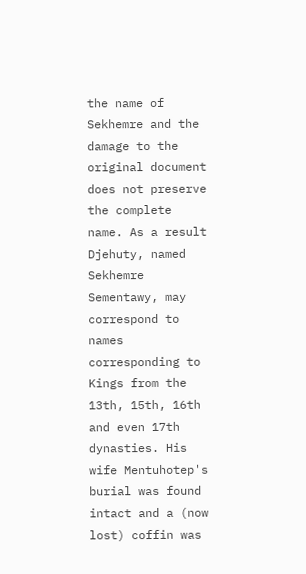the name of Sekhemre and the damage to the original document does not preserve the complete name. As a result Djehuty, named Sekhemre Sementawy, may correspond to names corresponding to Kings from the 13th, 15th, 16th and even 17th dynasties. His wife Mentuhotep's burial was found intact and a (now lost) coffin was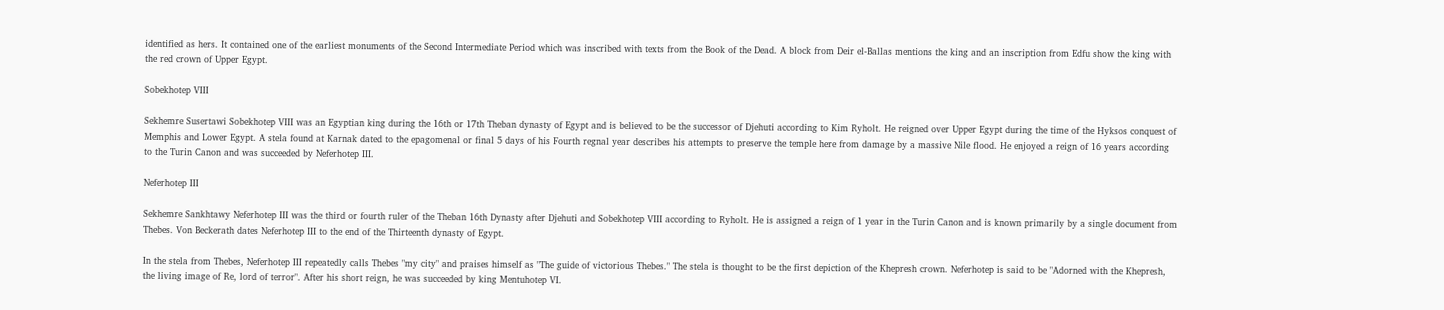identified as hers. It contained one of the earliest monuments of the Second Intermediate Period which was inscribed with texts from the Book of the Dead. A block from Deir el-Ballas mentions the king and an inscription from Edfu show the king with the red crown of Upper Egypt.

Sobekhotep VIII

Sekhemre Susertawi Sobekhotep VIII was an Egyptian king during the 16th or 17th Theban dynasty of Egypt and is believed to be the successor of Djehuti according to Kim Ryholt. He reigned over Upper Egypt during the time of the Hyksos conquest of Memphis and Lower Egypt. A stela found at Karnak dated to the epagomenal or final 5 days of his Fourth regnal year describes his attempts to preserve the temple here from damage by a massive Nile flood. He enjoyed a reign of 16 years according to the Turin Canon and was succeeded by Neferhotep III.

Neferhotep III

Sekhemre Sankhtawy Neferhotep III was the third or fourth ruler of the Theban 16th Dynasty after Djehuti and Sobekhotep VIII according to Ryholt. He is assigned a reign of 1 year in the Turin Canon and is known primarily by a single document from Thebes. Von Beckerath dates Neferhotep III to the end of the Thirteenth dynasty of Egypt.

In the stela from Thebes, Neferhotep III repeatedly calls Thebes "my city" and praises himself as "The guide of victorious Thebes." The stela is thought to be the first depiction of the Khepresh crown. Neferhotep is said to be "Adorned with the Khepresh, the living image of Re, lord of terror". After his short reign, he was succeeded by king Mentuhotep VI.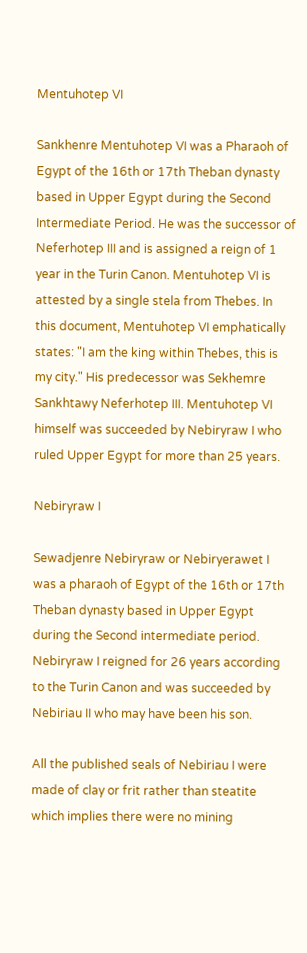Mentuhotep VI

Sankhenre Mentuhotep VI was a Pharaoh of Egypt of the 16th or 17th Theban dynasty based in Upper Egypt during the Second Intermediate Period. He was the successor of Neferhotep III and is assigned a reign of 1 year in the Turin Canon. Mentuhotep VI is attested by a single stela from Thebes. In this document, Mentuhotep VI emphatically states: "I am the king within Thebes, this is my city." His predecessor was Sekhemre Sankhtawy Neferhotep III. Mentuhotep VI himself was succeeded by Nebiryraw I who ruled Upper Egypt for more than 25 years.

Nebiryraw I

Sewadjenre Nebiryraw or Nebiryerawet I was a pharaoh of Egypt of the 16th or 17th Theban dynasty based in Upper Egypt during the Second intermediate period. Nebiryraw I reigned for 26 years according to the Turin Canon and was succeeded by Nebiriau II who may have been his son.

All the published seals of Nebiriau I were made of clay or frit rather than steatite which implies there were no mining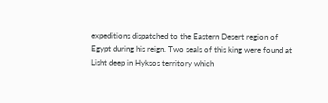expeditions dispatched to the Eastern Desert region of Egypt during his reign. Two seals of this king were found at Lisht deep in Hyksos territory which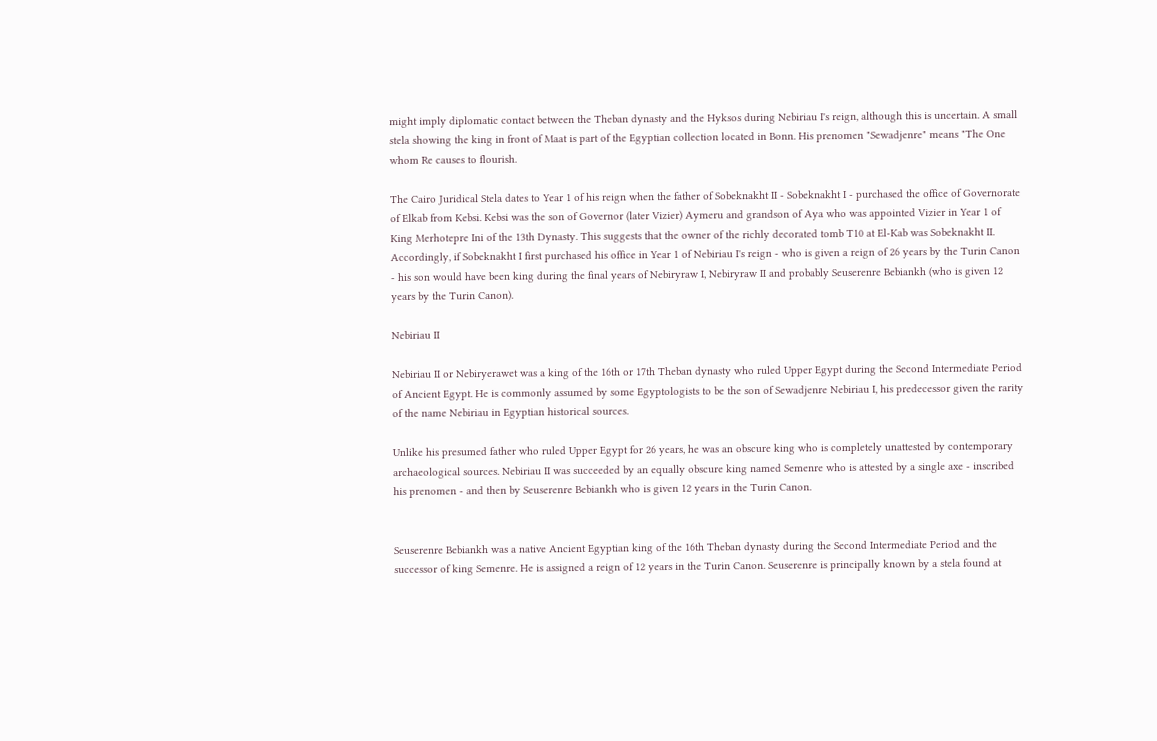might imply diplomatic contact between the Theban dynasty and the Hyksos during Nebiriau I's reign, although this is uncertain. A small stela showing the king in front of Maat is part of the Egyptian collection located in Bonn. His prenomen "Sewadjenre" means "The One whom Re causes to flourish.

The Cairo Juridical Stela dates to Year 1 of his reign when the father of Sobeknakht II - Sobeknakht I - purchased the office of Governorate of Elkab from Kebsi. Kebsi was the son of Governor (later Vizier) Aymeru and grandson of Aya who was appointed Vizier in Year 1 of King Merhotepre Ini of the 13th Dynasty. This suggests that the owner of the richly decorated tomb T10 at El-Kab was Sobeknakht II. Accordingly, if Sobeknakht I first purchased his office in Year 1 of Nebiriau I's reign - who is given a reign of 26 years by the Turin Canon - his son would have been king during the final years of Nebiryraw I, Nebiryraw II and probably Seuserenre Bebiankh (who is given 12 years by the Turin Canon).

Nebiriau II

Nebiriau II or Nebiryerawet was a king of the 16th or 17th Theban dynasty who ruled Upper Egypt during the Second Intermediate Period of Ancient Egypt. He is commonly assumed by some Egyptologists to be the son of Sewadjenre Nebiriau I, his predecessor given the rarity of the name Nebiriau in Egyptian historical sources.

Unlike his presumed father who ruled Upper Egypt for 26 years, he was an obscure king who is completely unattested by contemporary archaeological sources. Nebiriau II was succeeded by an equally obscure king named Semenre who is attested by a single axe - inscribed his prenomen - and then by Seuserenre Bebiankh who is given 12 years in the Turin Canon.


Seuserenre Bebiankh was a native Ancient Egyptian king of the 16th Theban dynasty during the Second Intermediate Period and the successor of king Semenre. He is assigned a reign of 12 years in the Turin Canon. Seuserenre is principally known by a stela found at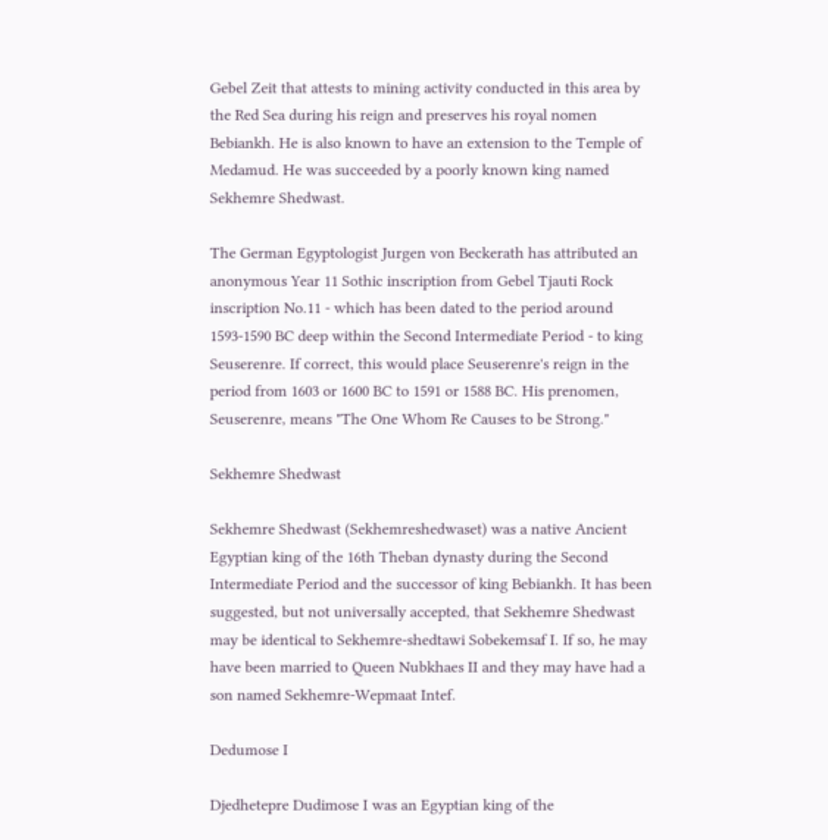Gebel Zeit that attests to mining activity conducted in this area by the Red Sea during his reign and preserves his royal nomen Bebiankh. He is also known to have an extension to the Temple of Medamud. He was succeeded by a poorly known king named Sekhemre Shedwast.

The German Egyptologist Jurgen von Beckerath has attributed an anonymous Year 11 Sothic inscription from Gebel Tjauti Rock inscription No.11 - which has been dated to the period around 1593-1590 BC deep within the Second Intermediate Period - to king Seuserenre. If correct, this would place Seuserenre's reign in the period from 1603 or 1600 BC to 1591 or 1588 BC. His prenomen, Seuserenre, means "The One Whom Re Causes to be Strong."

Sekhemre Shedwast

Sekhemre Shedwast (Sekhemreshedwaset) was a native Ancient Egyptian king of the 16th Theban dynasty during the Second Intermediate Period and the successor of king Bebiankh. It has been suggested, but not universally accepted, that Sekhemre Shedwast may be identical to Sekhemre-shedtawi Sobekemsaf I. If so, he may have been married to Queen Nubkhaes II and they may have had a son named Sekhemre-Wepmaat Intef.

Dedumose I

Djedhetepre Dudimose I was an Egyptian king of the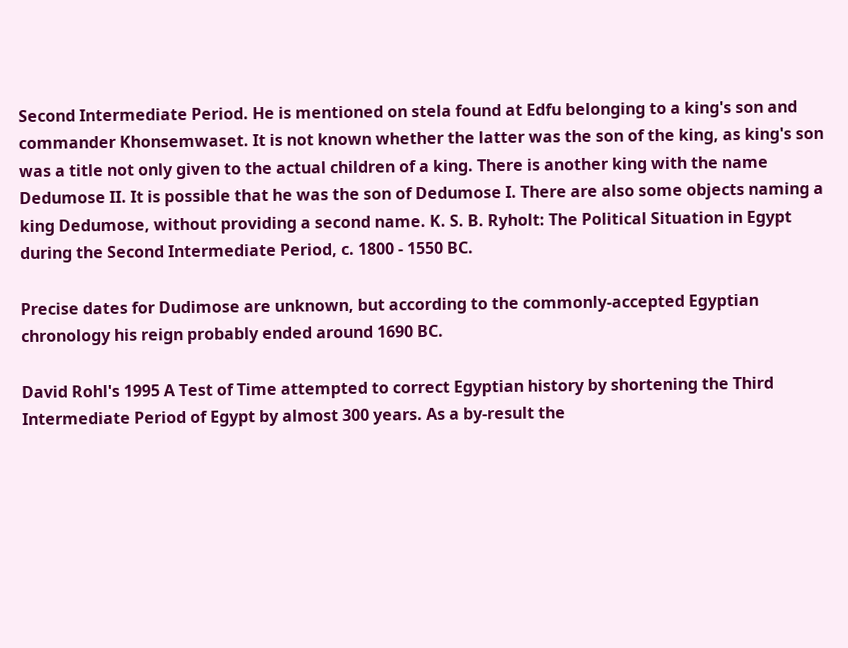Second Intermediate Period. He is mentioned on stela found at Edfu belonging to a king's son and commander Khonsemwaset. It is not known whether the latter was the son of the king, as king's son was a title not only given to the actual children of a king. There is another king with the name Dedumose II. It is possible that he was the son of Dedumose I. There are also some objects naming a king Dedumose, without providing a second name. K. S. B. Ryholt: The Political Situation in Egypt during the Second Intermediate Period, c. 1800 - 1550 BC.

Precise dates for Dudimose are unknown, but according to the commonly-accepted Egyptian chronology his reign probably ended around 1690 BC.

David Rohl's 1995 A Test of Time attempted to correct Egyptian history by shortening the Third Intermediate Period of Egypt by almost 300 years. As a by-result the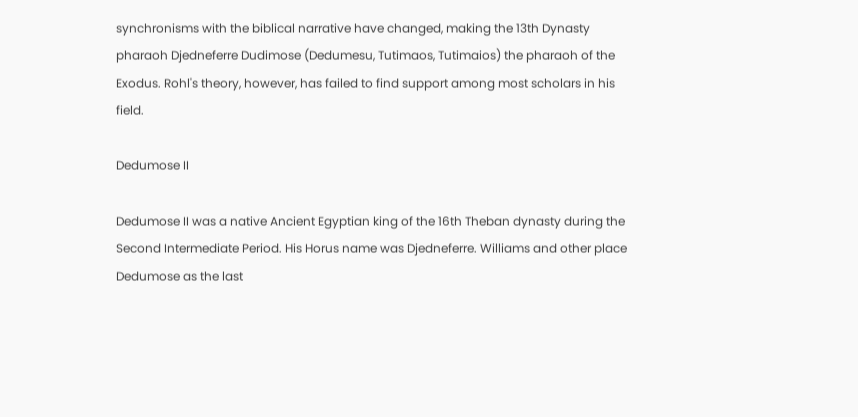synchronisms with the biblical narrative have changed, making the 13th Dynasty pharaoh Djedneferre Dudimose (Dedumesu, Tutimaos, Tutimaios) the pharaoh of the Exodus. Rohl's theory, however, has failed to find support among most scholars in his field.

Dedumose II

Dedumose II was a native Ancient Egyptian king of the 16th Theban dynasty during the Second Intermediate Period. His Horus name was Djedneferre. Williams and other place Dedumose as the last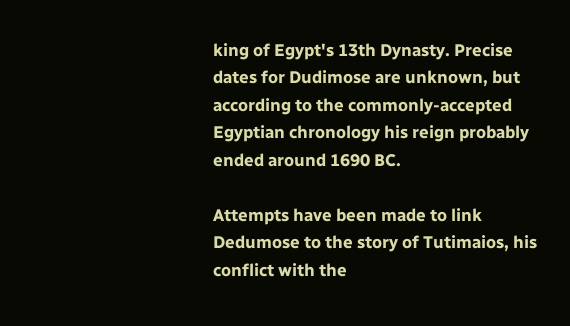king of Egypt's 13th Dynasty. Precise dates for Dudimose are unknown, but according to the commonly-accepted Egyptian chronology his reign probably ended around 1690 BC.

Attempts have been made to link Dedumose to the story of Tutimaios, his conflict with the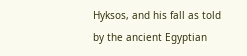Hyksos, and his fall as told by the ancient Egyptian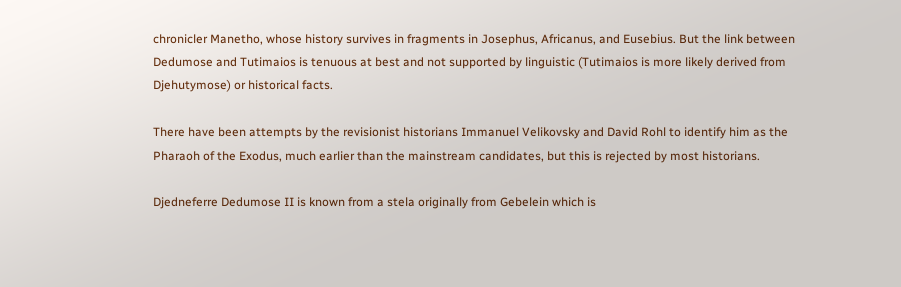chronicler Manetho, whose history survives in fragments in Josephus, Africanus, and Eusebius. But the link between Dedumose and Tutimaios is tenuous at best and not supported by linguistic (Tutimaios is more likely derived from Djehutymose) or historical facts.

There have been attempts by the revisionist historians Immanuel Velikovsky and David Rohl to identify him as the Pharaoh of the Exodus, much earlier than the mainstream candidates, but this is rejected by most historians.

Djedneferre Dedumose II is known from a stela originally from Gebelein which is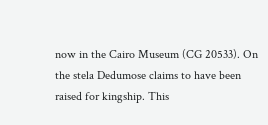now in the Cairo Museum (CG 20533). On the stela Dedumose claims to have been raised for kingship. This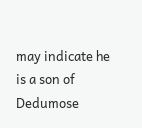may indicate he is a son of Dedumose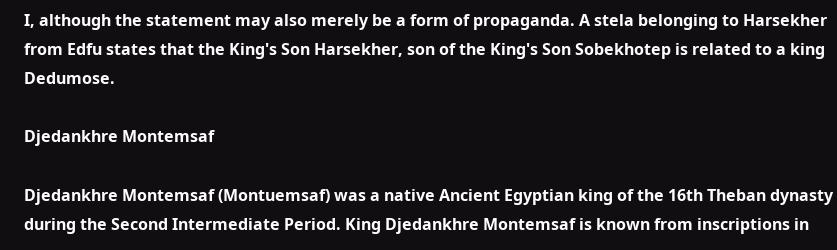I, although the statement may also merely be a form of propaganda. A stela belonging to Harsekher from Edfu states that the King's Son Harsekher, son of the King's Son Sobekhotep is related to a king Dedumose.

Djedankhre Montemsaf

Djedankhre Montemsaf (Montuemsaf) was a native Ancient Egyptian king of the 16th Theban dynasty during the Second Intermediate Period. King Djedankhre Montemsaf is known from inscriptions in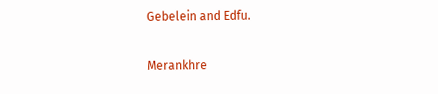Gebelein and Edfu.

Merankhre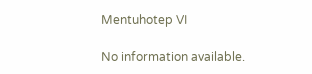Mentuhotep VI

No information available.